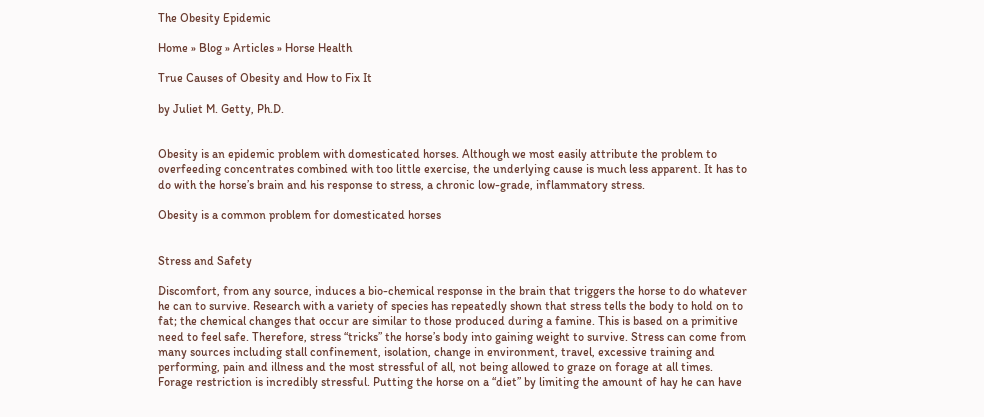The Obesity Epidemic

Home » Blog » Articles » Horse Health

True Causes of Obesity and How to Fix It

by Juliet M. Getty, Ph.D.


Obesity is an epidemic problem with domesticated horses. Although we most easily attribute the problem to overfeeding concentrates combined with too little exercise, the underlying cause is much less apparent. It has to do with the horse’s brain and his response to stress, a chronic low-grade, inflammatory stress.

Obesity is a common problem for domesticated horses


Stress and Safety

Discomfort, from any source, induces a bio-chemical response in the brain that triggers the horse to do whatever he can to survive. Research with a variety of species has repeatedly shown that stress tells the body to hold on to fat; the chemical changes that occur are similar to those produced during a famine. This is based on a primitive need to feel safe. Therefore, stress “tricks” the horse’s body into gaining weight to survive. Stress can come from many sources including stall confinement, isolation, change in environment, travel, excessive training and performing, pain and illness and the most stressful of all, not being allowed to graze on forage at all times. Forage restriction is incredibly stressful. Putting the horse on a “diet” by limiting the amount of hay he can have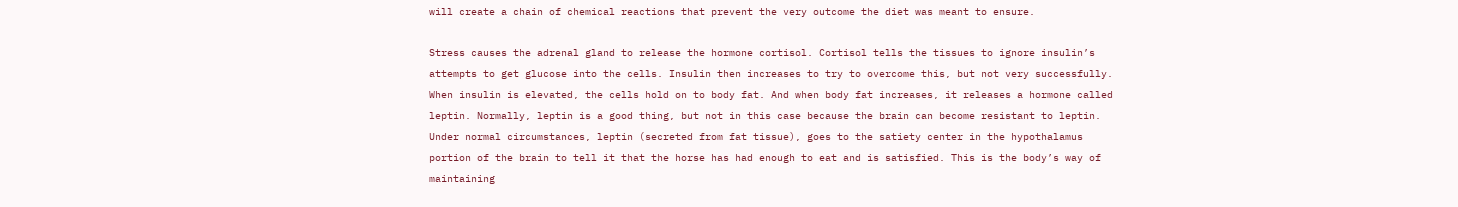will create a chain of chemical reactions that prevent the very outcome the diet was meant to ensure.

Stress causes the adrenal gland to release the hormone cortisol. Cortisol tells the tissues to ignore insulin’s attempts to get glucose into the cells. Insulin then increases to try to overcome this, but not very successfully. When insulin is elevated, the cells hold on to body fat. And when body fat increases, it releases a hormone called leptin. Normally, leptin is a good thing, but not in this case because the brain can become resistant to leptin. Under normal circumstances, leptin (secreted from fat tissue), goes to the satiety center in the hypothalamus portion of the brain to tell it that the horse has had enough to eat and is satisfied. This is the body’s way of maintaining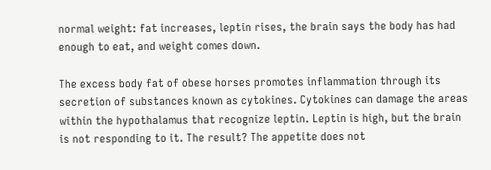normal weight: fat increases, leptin rises, the brain says the body has had enough to eat, and weight comes down.

The excess body fat of obese horses promotes inflammation through its secretion of substances known as cytokines. Cytokines can damage the areas within the hypothalamus that recognize leptin. Leptin is high, but the brain is not responding to it. The result? The appetite does not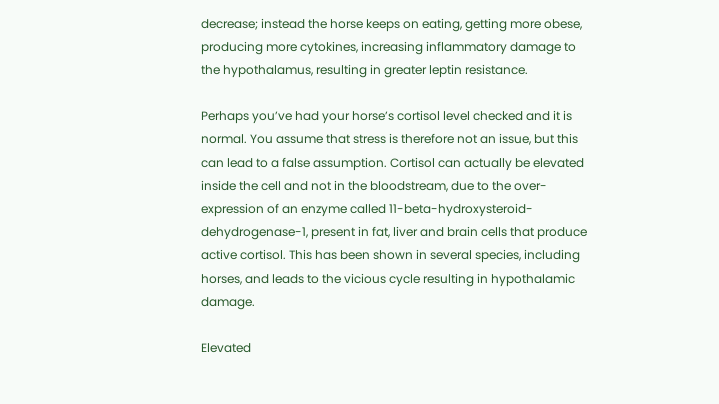decrease; instead the horse keeps on eating, getting more obese, producing more cytokines, increasing inflammatory damage to the hypothalamus, resulting in greater leptin resistance.

Perhaps you’ve had your horse’s cortisol level checked and it is normal. You assume that stress is therefore not an issue, but this can lead to a false assumption. Cortisol can actually be elevated inside the cell and not in the bloodstream, due to the over-expression of an enzyme called 11-beta-hydroxysteroid-dehydrogenase-1, present in fat, liver and brain cells that produce active cortisol. This has been shown in several species, including horses, and leads to the vicious cycle resulting in hypothalamic damage.

Elevated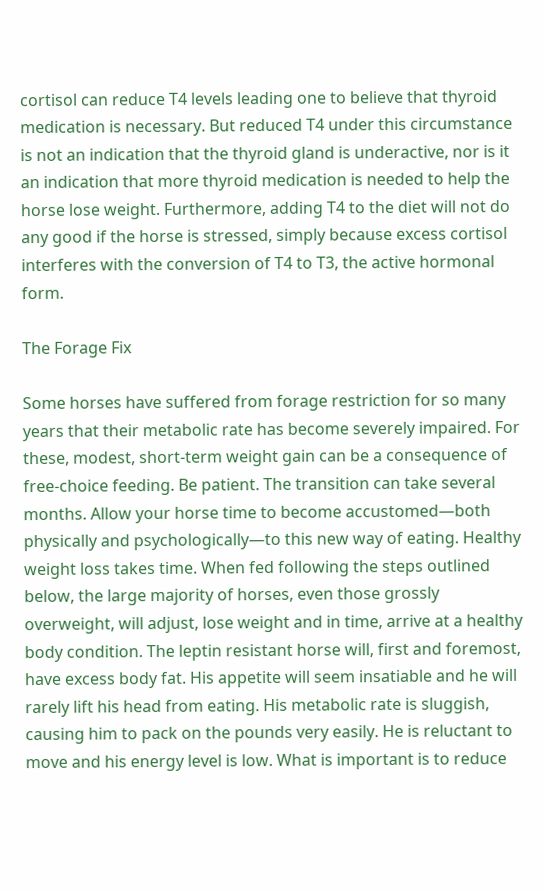cortisol can reduce T4 levels leading one to believe that thyroid medication is necessary. But reduced T4 under this circumstance is not an indication that the thyroid gland is underactive, nor is it an indication that more thyroid medication is needed to help the horse lose weight. Furthermore, adding T4 to the diet will not do any good if the horse is stressed, simply because excess cortisol interferes with the conversion of T4 to T3, the active hormonal form.

The Forage Fix

Some horses have suffered from forage restriction for so many years that their metabolic rate has become severely impaired. For these, modest, short-term weight gain can be a consequence of free-choice feeding. Be patient. The transition can take several months. Allow your horse time to become accustomed—both physically and psychologically—to this new way of eating. Healthy weight loss takes time. When fed following the steps outlined below, the large majority of horses, even those grossly overweight, will adjust, lose weight and in time, arrive at a healthy body condition. The leptin resistant horse will, first and foremost, have excess body fat. His appetite will seem insatiable and he will rarely lift his head from eating. His metabolic rate is sluggish, causing him to pack on the pounds very easily. He is reluctant to move and his energy level is low. What is important is to reduce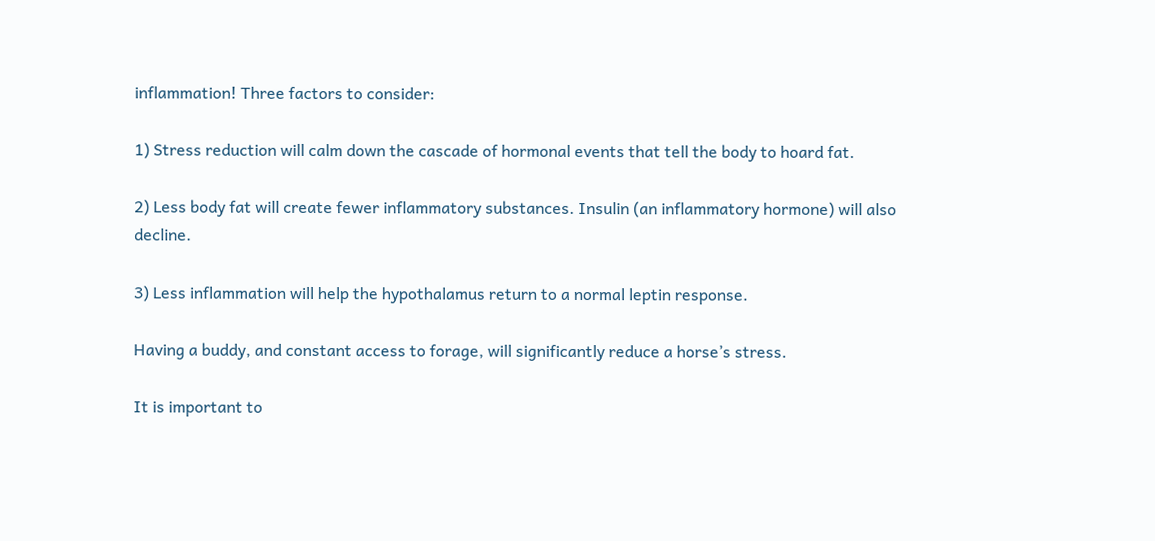inflammation! Three factors to consider:

1) Stress reduction will calm down the cascade of hormonal events that tell the body to hoard fat.

2) Less body fat will create fewer inflammatory substances. Insulin (an inflammatory hormone) will also decline.

3) Less inflammation will help the hypothalamus return to a normal leptin response.

Having a buddy, and constant access to forage, will significantly reduce a horse’s stress.

It is important to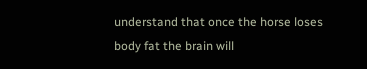understand that once the horse loses body fat the brain will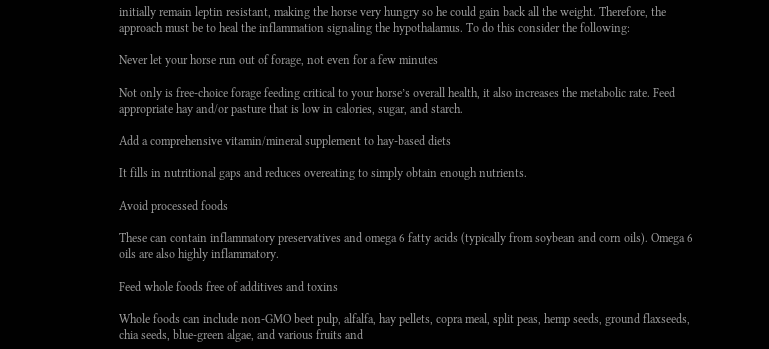initially remain leptin resistant, making the horse very hungry so he could gain back all the weight. Therefore, the approach must be to heal the inflammation signaling the hypothalamus. To do this consider the following:

Never let your horse run out of forage, not even for a few minutes

Not only is free-choice forage feeding critical to your horse’s overall health, it also increases the metabolic rate. Feed appropriate hay and/or pasture that is low in calories, sugar, and starch.

Add a comprehensive vitamin/mineral supplement to hay-based diets

It fills in nutritional gaps and reduces overeating to simply obtain enough nutrients.

Avoid processed foods

These can contain inflammatory preservatives and omega 6 fatty acids (typically from soybean and corn oils). Omega 6 oils are also highly inflammatory.

Feed whole foods free of additives and toxins

Whole foods can include non-GMO beet pulp, alfalfa, hay pellets, copra meal, split peas, hemp seeds, ground flaxseeds, chia seeds, blue-green algae, and various fruits and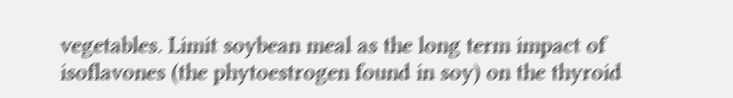vegetables. Limit soybean meal as the long term impact of isoflavones (the phytoestrogen found in soy) on the thyroid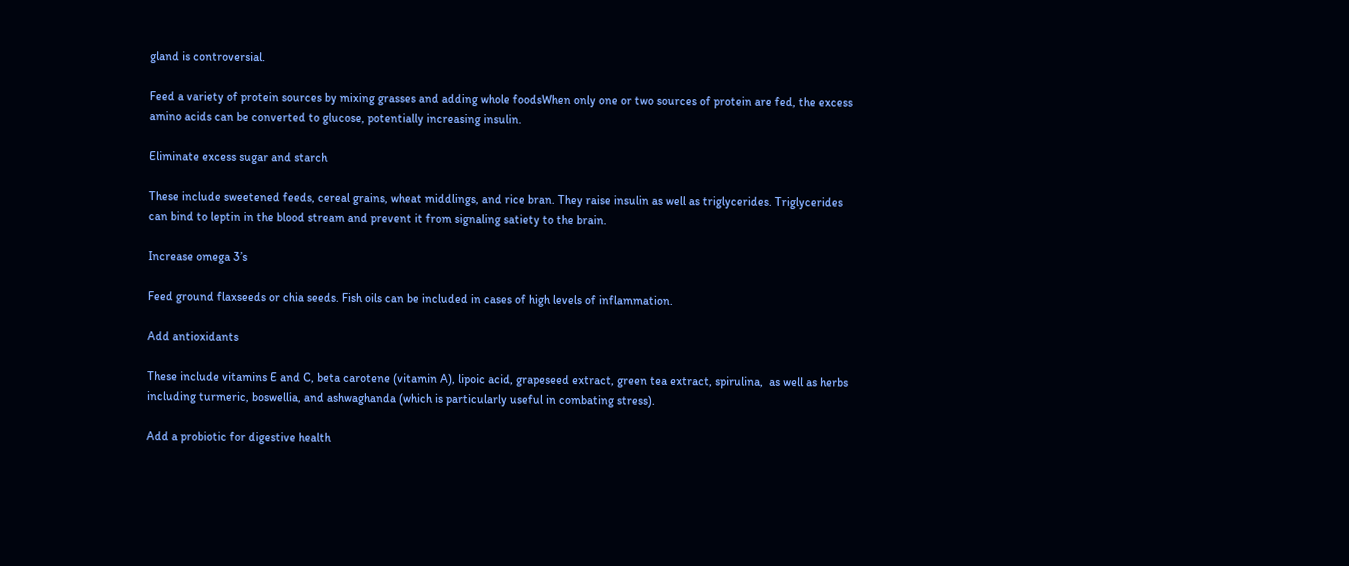gland is controversial.

Feed a variety of protein sources by mixing grasses and adding whole foodsWhen only one or two sources of protein are fed, the excess amino acids can be converted to glucose, potentially increasing insulin.

Eliminate excess sugar and starch

These include sweetened feeds, cereal grains, wheat middlings, and rice bran. They raise insulin as well as triglycerides. Triglycerides can bind to leptin in the blood stream and prevent it from signaling satiety to the brain.

Increase omega 3’s

Feed ground flaxseeds or chia seeds. Fish oils can be included in cases of high levels of inflammation.

Add antioxidants

These include vitamins E and C, beta carotene (vitamin A), lipoic acid, grapeseed extract, green tea extract, spirulina,  as well as herbs including turmeric, boswellia, and ashwaghanda (which is particularly useful in combating stress).

Add a probiotic for digestive health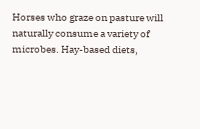Horses who graze on pasture will naturally consume a variety of microbes. Hay-based diets,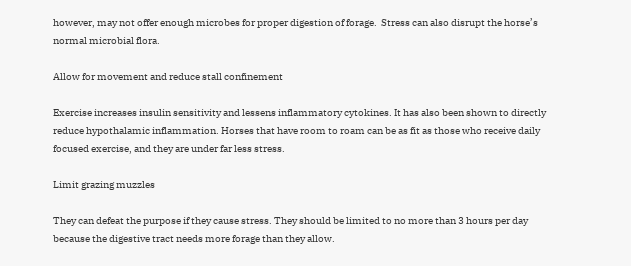however, may not offer enough microbes for proper digestion of forage.  Stress can also disrupt the horse’s normal microbial flora.

Allow for movement and reduce stall confinement

Exercise increases insulin sensitivity and lessens inflammatory cytokines. It has also been shown to directly reduce hypothalamic inflammation. Horses that have room to roam can be as fit as those who receive daily focused exercise, and they are under far less stress.

Limit grazing muzzles

They can defeat the purpose if they cause stress. They should be limited to no more than 3 hours per day because the digestive tract needs more forage than they allow.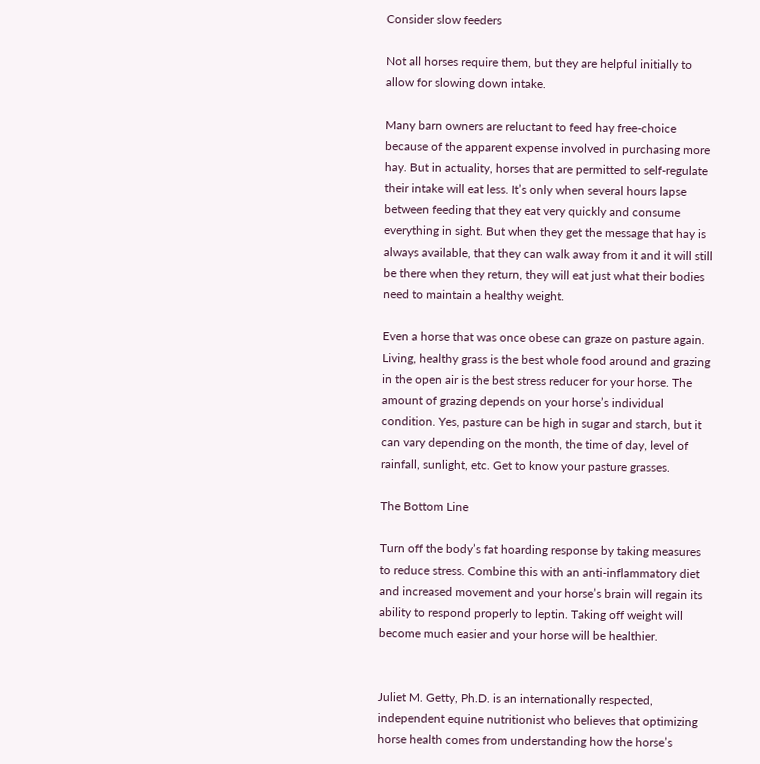Consider slow feeders

Not all horses require them, but they are helpful initially to allow for slowing down intake.

Many barn owners are reluctant to feed hay free-choice because of the apparent expense involved in purchasing more hay. But in actuality, horses that are permitted to self-regulate their intake will eat less. It’s only when several hours lapse between feeding that they eat very quickly and consume everything in sight. But when they get the message that hay is always available, that they can walk away from it and it will still be there when they return, they will eat just what their bodies need to maintain a healthy weight.

Even a horse that was once obese can graze on pasture again. Living, healthy grass is the best whole food around and grazing in the open air is the best stress reducer for your horse. The amount of grazing depends on your horse’s individual condition. Yes, pasture can be high in sugar and starch, but it can vary depending on the month, the time of day, level of rainfall, sunlight, etc. Get to know your pasture grasses.

The Bottom Line

Turn off the body’s fat hoarding response by taking measures to reduce stress. Combine this with an anti-inflammatory diet and increased movement and your horse’s brain will regain its ability to respond properly to leptin. Taking off weight will become much easier and your horse will be healthier.


Juliet M. Getty, Ph.D. is an internationally respected, independent equine nutritionist who believes that optimizing horse health comes from understanding how the horse’s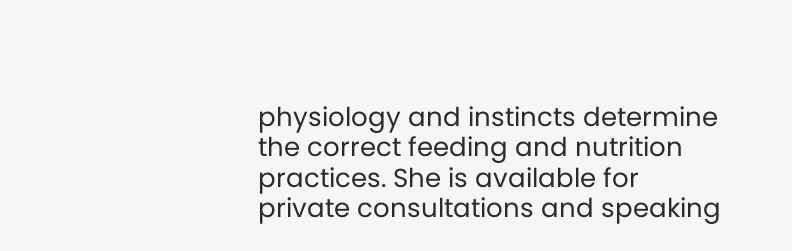physiology and instincts determine the correct feeding and nutrition practices. She is available for private consultations and speaking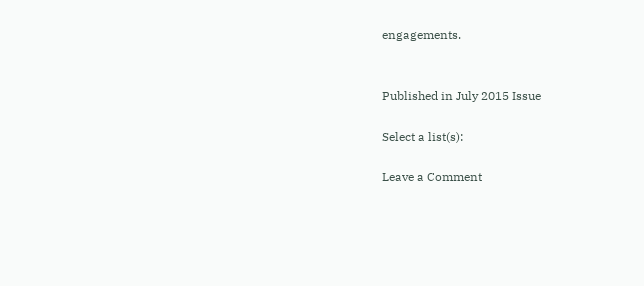engagements.


Published in July 2015 Issue

Select a list(s):

Leave a Comment